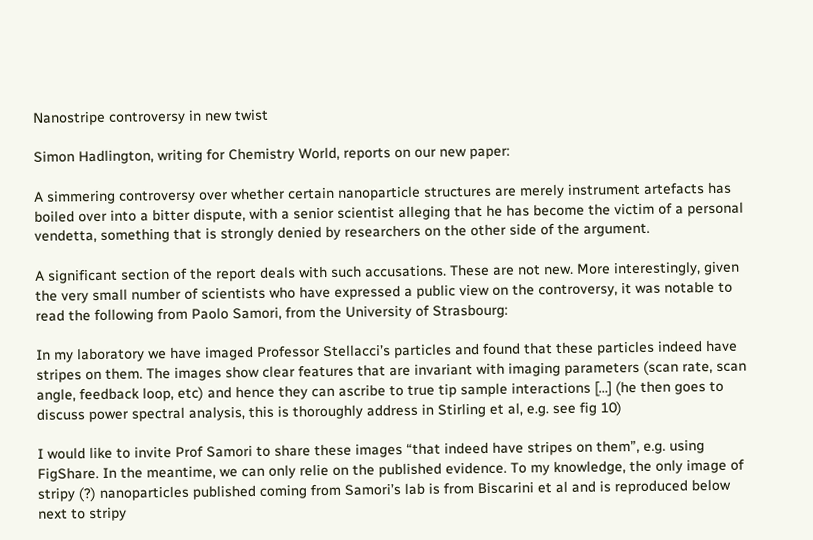Nanostripe controversy in new twist

Simon Hadlington, writing for Chemistry World, reports on our new paper:

A simmering controversy over whether certain nanoparticle structures are merely instrument artefacts has boiled over into a bitter dispute, with a senior scientist alleging that he has become the victim of a personal vendetta, something that is strongly denied by researchers on the other side of the argument.

A significant section of the report deals with such accusations. These are not new. More interestingly, given the very small number of scientists who have expressed a public view on the controversy, it was notable to read the following from Paolo Samori, from the University of Strasbourg:

In my laboratory we have imaged Professor Stellacci’s particles and found that these particles indeed have stripes on them. The images show clear features that are invariant with imaging parameters (scan rate, scan angle, feedback loop, etc) and hence they can ascribe to true tip sample interactions […] (he then goes to discuss power spectral analysis, this is thoroughly address in Stirling et al, e.g. see fig 10)

I would like to invite Prof Samori to share these images “that indeed have stripes on them”, e.g. using FigShare. In the meantime, we can only relie on the published evidence. To my knowledge, the only image of stripy (?) nanoparticles published coming from Samori’s lab is from Biscarini et al and is reproduced below next to stripy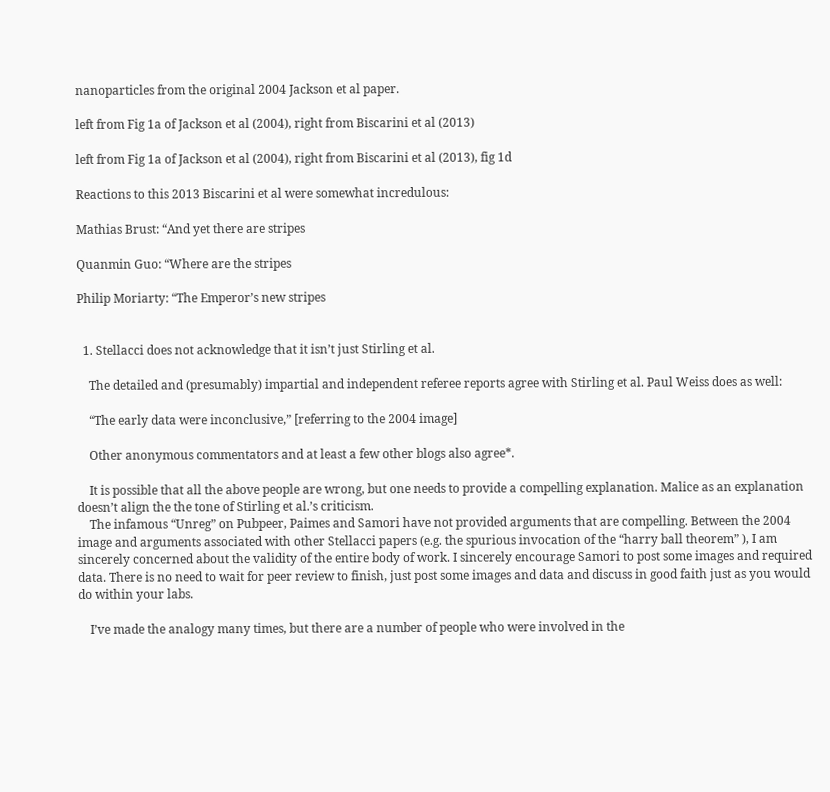nanoparticles from the original 2004 Jackson et al paper.

left from Fig 1a of Jackson et al (2004), right from Biscarini et al (2013)

left from Fig 1a of Jackson et al (2004), right from Biscarini et al (2013), fig 1d

Reactions to this 2013 Biscarini et al were somewhat incredulous:

Mathias Brust: “And yet there are stripes

Quanmin Guo: “Where are the stripes

Philip Moriarty: “The Emperor’s new stripes


  1. Stellacci does not acknowledge that it isn’t just Stirling et al.

    The detailed and (presumably) impartial and independent referee reports agree with Stirling et al. Paul Weiss does as well:

    “The early data were inconclusive,” [referring to the 2004 image]

    Other anonymous commentators and at least a few other blogs also agree*.

    It is possible that all the above people are wrong, but one needs to provide a compelling explanation. Malice as an explanation doesn’t align the the tone of Stirling et al.’s criticism.
    The infamous “Unreg” on Pubpeer, Paimes and Samori have not provided arguments that are compelling. Between the 2004 image and arguments associated with other Stellacci papers (e.g. the spurious invocation of the “harry ball theorem” ), I am sincerely concerned about the validity of the entire body of work. I sincerely encourage Samori to post some images and required data. There is no need to wait for peer review to finish, just post some images and data and discuss in good faith just as you would do within your labs.

    I’ve made the analogy many times, but there are a number of people who were involved in the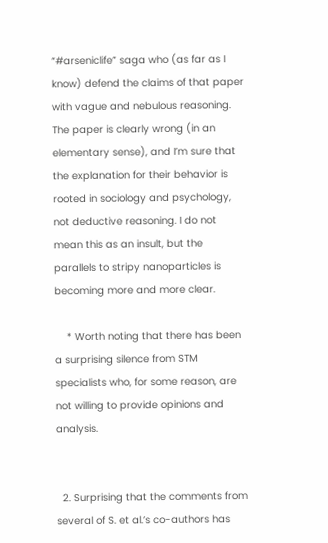“#arseniclife” saga who (as far as I know) defend the claims of that paper with vague and nebulous reasoning. The paper is clearly wrong (in an elementary sense), and I’m sure that the explanation for their behavior is rooted in sociology and psychology, not deductive reasoning. I do not mean this as an insult, but the parallels to stripy nanoparticles is becoming more and more clear.

    * Worth noting that there has been a surprising silence from STM specialists who, for some reason, are not willing to provide opinions and analysis.


  2. Surprising that the comments from several of S. et al.’s co-authors has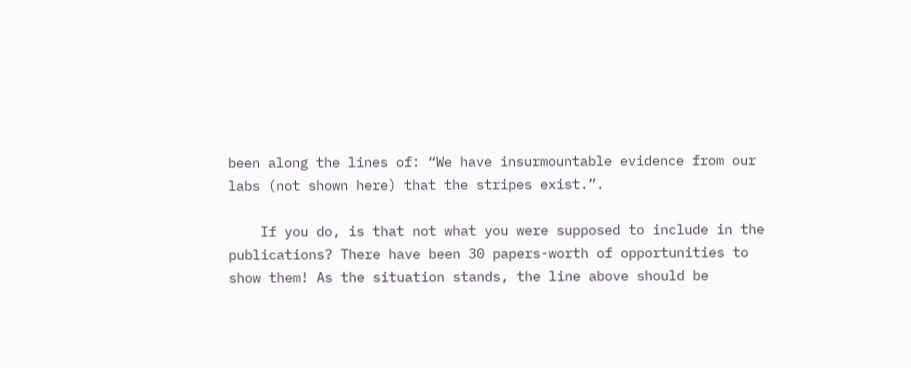been along the lines of: “We have insurmountable evidence from our labs (not shown here) that the stripes exist.”.

    If you do, is that not what you were supposed to include in the publications? There have been 30 papers-worth of opportunities to show them! As the situation stands, the line above should be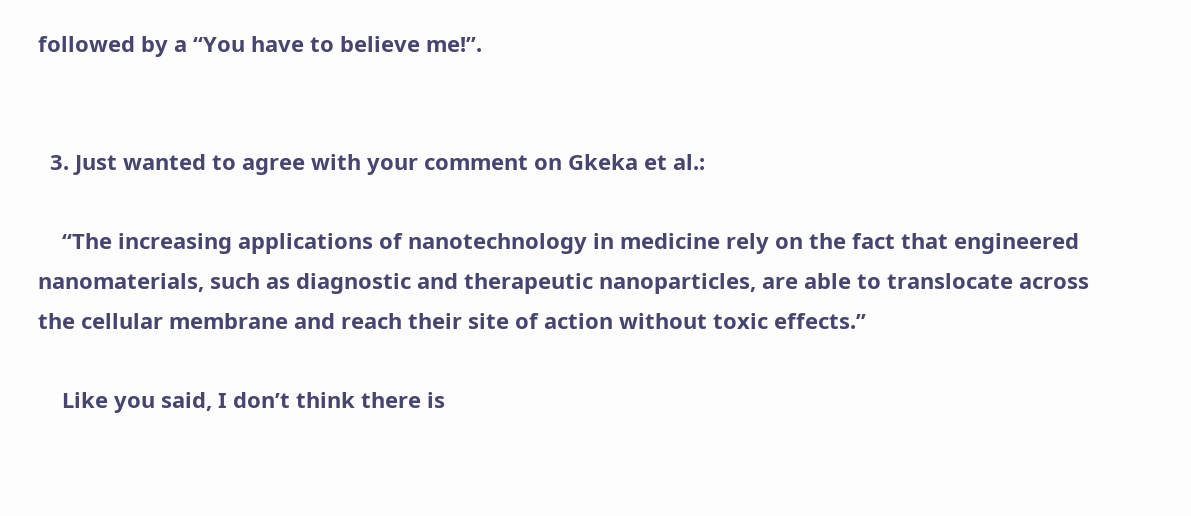followed by a “You have to believe me!”.


  3. Just wanted to agree with your comment on Gkeka et al.:

    “The increasing applications of nanotechnology in medicine rely on the fact that engineered nanomaterials, such as diagnostic and therapeutic nanoparticles, are able to translocate across the cellular membrane and reach their site of action without toxic effects.”

    Like you said, I don’t think there is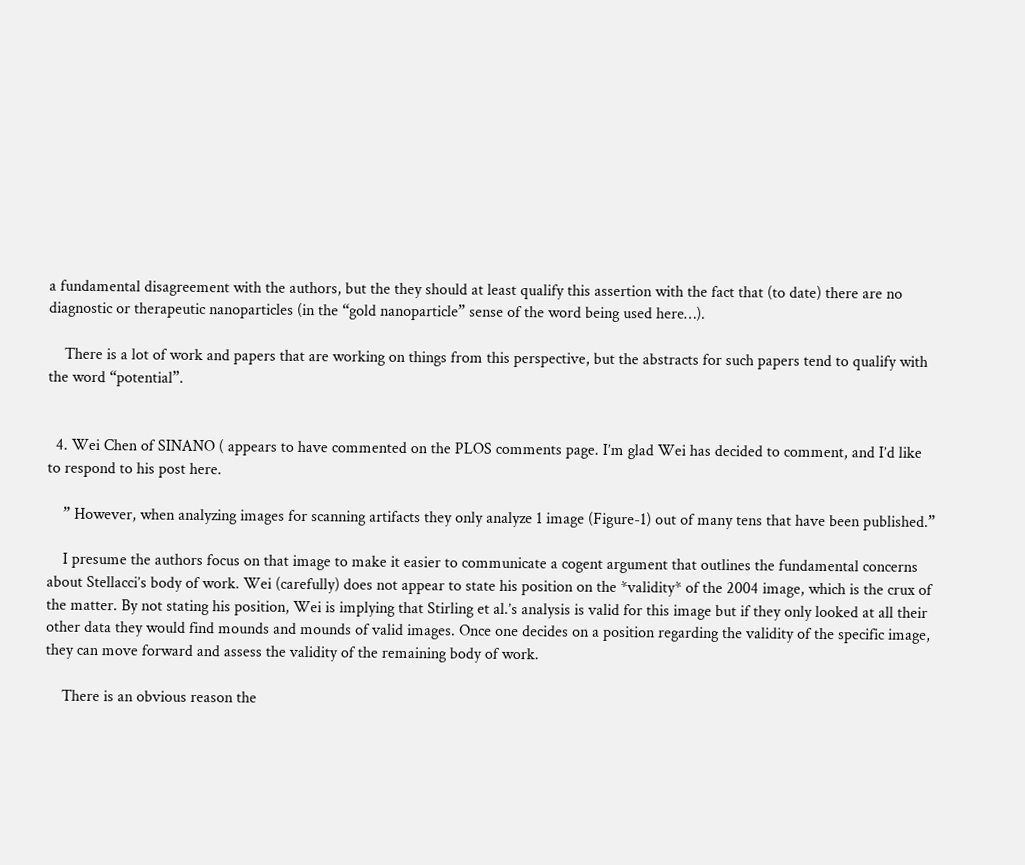a fundamental disagreement with the authors, but the they should at least qualify this assertion with the fact that (to date) there are no diagnostic or therapeutic nanoparticles (in the “gold nanoparticle” sense of the word being used here…).

    There is a lot of work and papers that are working on things from this perspective, but the abstracts for such papers tend to qualify with the word “potential”.


  4. Wei Chen of SINANO ( appears to have commented on the PLOS comments page. I’m glad Wei has decided to comment, and I’d like to respond to his post here.

    ” However, when analyzing images for scanning artifacts they only analyze 1 image (Figure-1) out of many tens that have been published.”

    I presume the authors focus on that image to make it easier to communicate a cogent argument that outlines the fundamental concerns about Stellacci’s body of work. Wei (carefully) does not appear to state his position on the *validity* of the 2004 image, which is the crux of the matter. By not stating his position, Wei is implying that Stirling et al.’s analysis is valid for this image but if they only looked at all their other data they would find mounds and mounds of valid images. Once one decides on a position regarding the validity of the specific image, they can move forward and assess the validity of the remaining body of work.

    There is an obvious reason the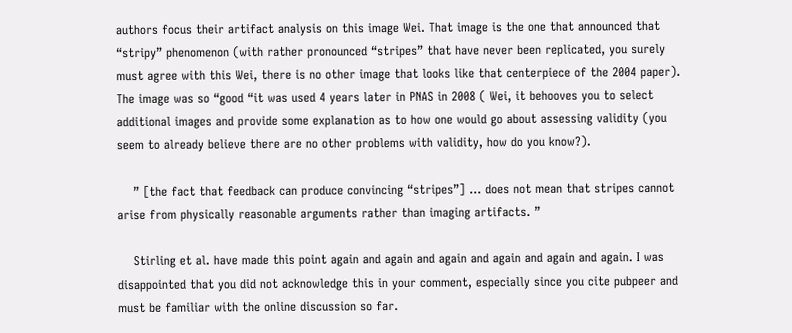authors focus their artifact analysis on this image Wei. That image is the one that announced that “stripy” phenomenon (with rather pronounced “stripes” that have never been replicated, you surely must agree with this Wei, there is no other image that looks like that centerpiece of the 2004 paper). The image was so “good “it was used 4 years later in PNAS in 2008 ( Wei, it behooves you to select additional images and provide some explanation as to how one would go about assessing validity (you seem to already believe there are no other problems with validity, how do you know?).

    ” [the fact that feedback can produce convincing “stripes”] … does not mean that stripes cannot arise from physically reasonable arguments rather than imaging artifacts. ”

    Stirling et al. have made this point again and again and again and again and again and again. I was disappointed that you did not acknowledge this in your comment, especially since you cite pubpeer and must be familiar with the online discussion so far.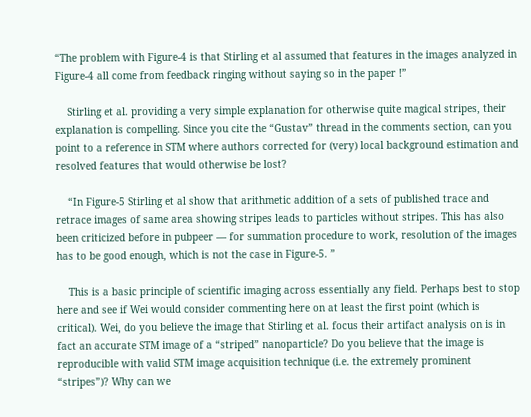“The problem with Figure-4 is that Stirling et al assumed that features in the images analyzed in Figure-4 all come from feedback ringing without saying so in the paper !”

    Stirling et al. providing a very simple explanation for otherwise quite magical stripes, their explanation is compelling. Since you cite the “Gustav” thread in the comments section, can you point to a reference in STM where authors corrected for (very) local background estimation and resolved features that would otherwise be lost?

    “In Figure-5 Stirling et al show that arithmetic addition of a sets of published trace and retrace images of same area showing stripes leads to particles without stripes. This has also been criticized before in pubpeer — for summation procedure to work, resolution of the images has to be good enough, which is not the case in Figure-5. ”

    This is a basic principle of scientific imaging across essentially any field. Perhaps best to stop here and see if Wei would consider commenting here on at least the first point (which is critical). Wei, do you believe the image that Stirling et al. focus their artifact analysis on is in fact an accurate STM image of a “striped” nanoparticle? Do you believe that the image is reproducible with valid STM image acquisition technique (i.e. the extremely prominent “stripes”)? Why can we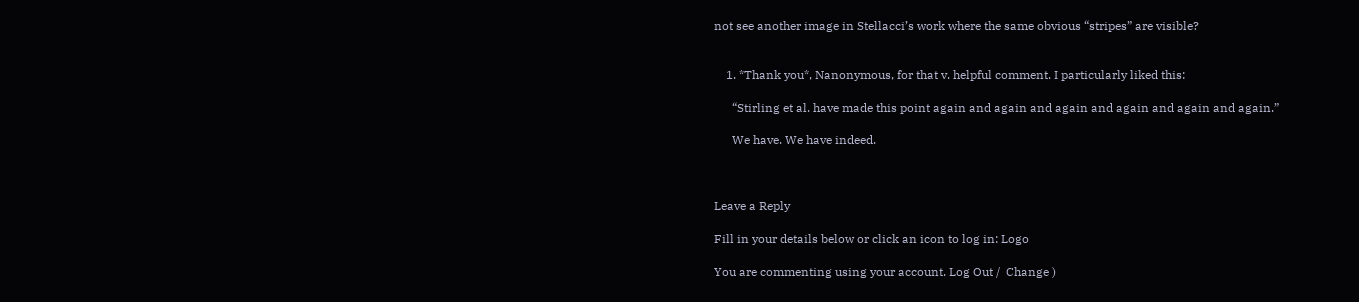not see another image in Stellacci’s work where the same obvious “stripes” are visible?


    1. *Thank you*, Nanonymous, for that v. helpful comment. I particularly liked this:

      “Stirling et al. have made this point again and again and again and again and again and again.”

      We have. We have indeed.



Leave a Reply

Fill in your details below or click an icon to log in: Logo

You are commenting using your account. Log Out /  Change )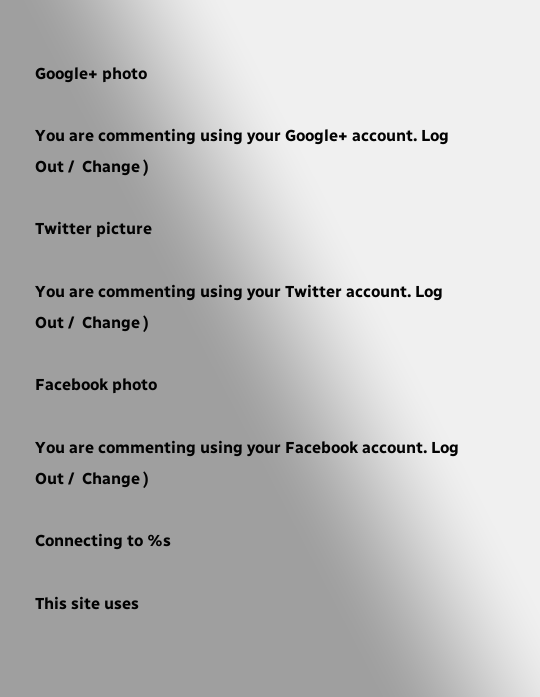Google+ photo

You are commenting using your Google+ account. Log Out /  Change )

Twitter picture

You are commenting using your Twitter account. Log Out /  Change )

Facebook photo

You are commenting using your Facebook account. Log Out /  Change )

Connecting to %s

This site uses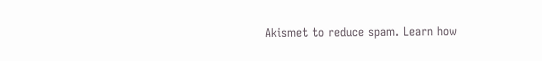Akismet to reduce spam. Learn how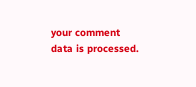your comment data is processed.